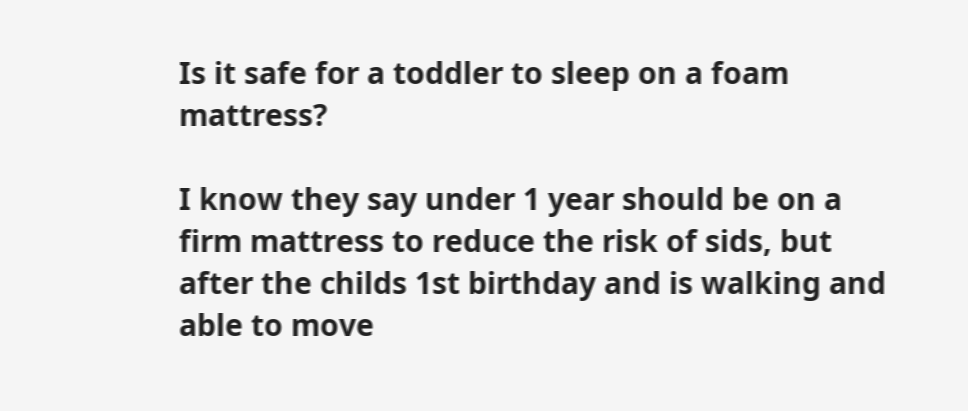Is it safe for a toddler to sleep on a foam mattress?

I know they say under 1 year should be on a firm mattress to reduce the risk of sids, but after the childs 1st birthday and is walking and able to move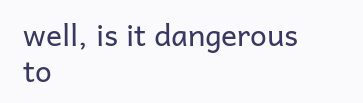well, is it dangerous to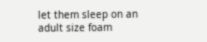let them sleep on an adult size foam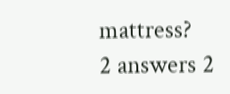mattress?
2 answers 2